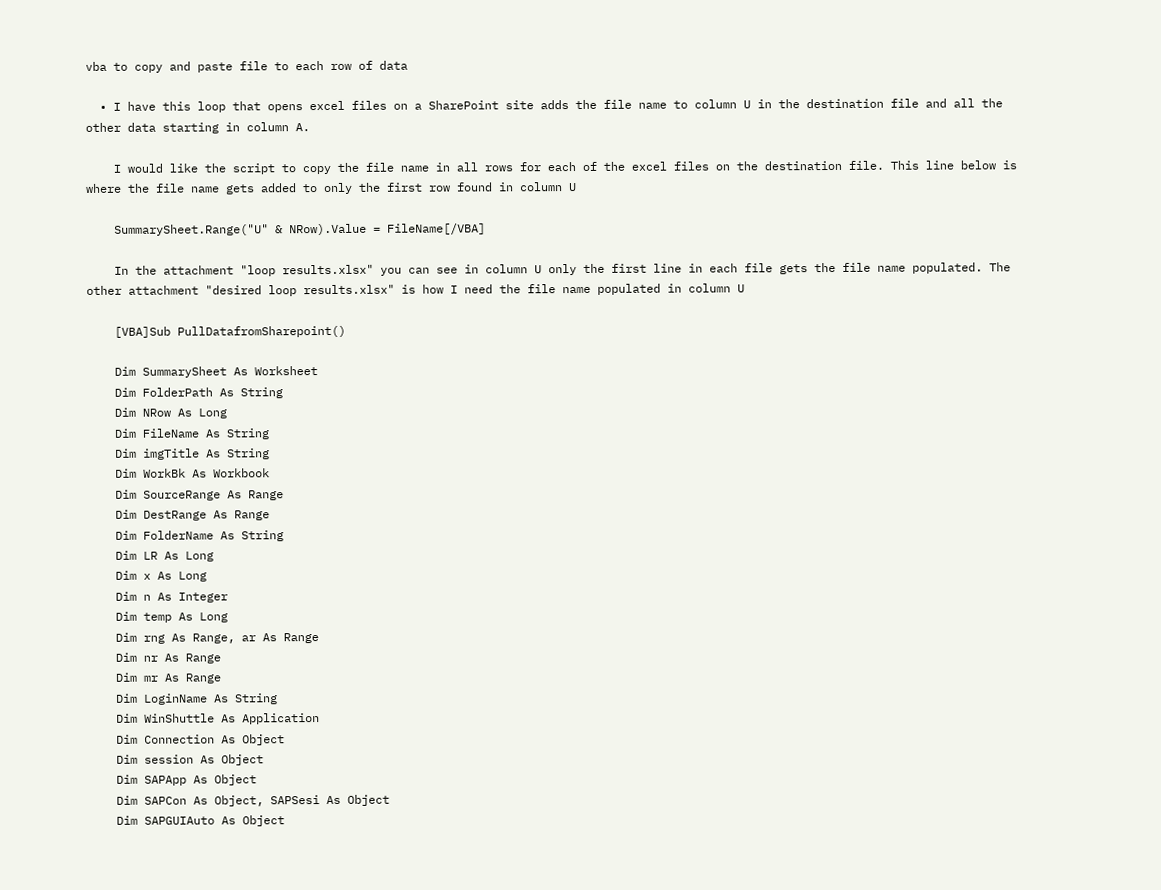vba to copy and paste file to each row of data

  • I have this loop that opens excel files on a SharePoint site adds the file name to column U in the destination file and all the other data starting in column A.

    I would like the script to copy the file name in all rows for each of the excel files on the destination file. This line below is where the file name gets added to only the first row found in column U

    SummarySheet.Range("U" & NRow).Value = FileName[/VBA]

    In the attachment "loop results.xlsx" you can see in column U only the first line in each file gets the file name populated. The other attachment "desired loop results.xlsx" is how I need the file name populated in column U

    [VBA]Sub PullDatafromSharepoint()

    Dim SummarySheet As Worksheet
    Dim FolderPath As String
    Dim NRow As Long
    Dim FileName As String
    Dim imgTitle As String
    Dim WorkBk As Workbook
    Dim SourceRange As Range
    Dim DestRange As Range
    Dim FolderName As String
    Dim LR As Long
    Dim x As Long
    Dim n As Integer
    Dim temp As Long
    Dim rng As Range, ar As Range
    Dim nr As Range
    Dim mr As Range
    Dim LoginName As String
    Dim WinShuttle As Application
    Dim Connection As Object
    Dim session As Object
    Dim SAPApp As Object
    Dim SAPCon As Object, SAPSesi As Object
    Dim SAPGUIAuto As Object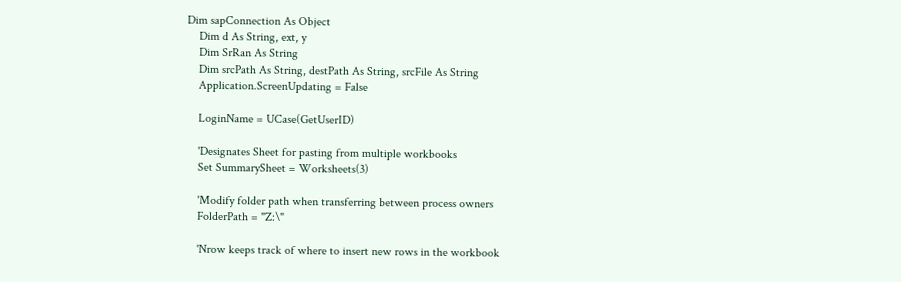Dim sapConnection As Object
    Dim d As String, ext, y
    Dim SrRan As String
    Dim srcPath As String, destPath As String, srcFile As String
    Application.ScreenUpdating = False

    LoginName = UCase(GetUserID)

    'Designates Sheet for pasting from multiple workbooks
    Set SummarySheet = Worksheets(3)

    'Modify folder path when transferring between process owners
    FolderPath = "Z:\"

    'Nrow keeps track of where to insert new rows in the workbook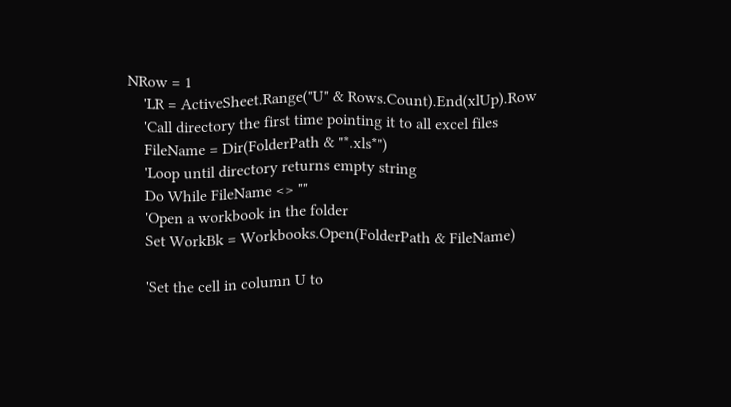NRow = 1
    'LR = ActiveSheet.Range("U" & Rows.Count).End(xlUp).Row
    'Call directory the first time pointing it to all excel files
    FileName = Dir(FolderPath & "*.xls*")
    'Loop until directory returns empty string
    Do While FileName <> ""
    'Open a workbook in the folder
    Set WorkBk = Workbooks.Open(FolderPath & FileName)

    'Set the cell in column U to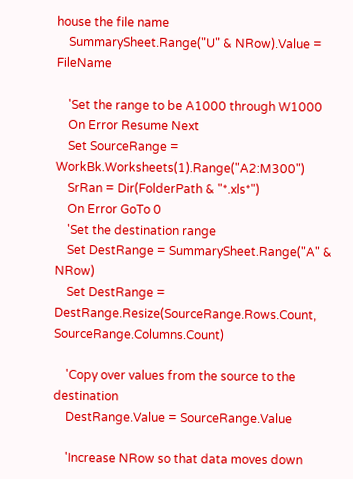house the file name
    SummarySheet.Range("U" & NRow).Value = FileName

    'Set the range to be A1000 through W1000
    On Error Resume Next
    Set SourceRange = WorkBk.Worksheets(1).Range("A2:M300")
    SrRan = Dir(FolderPath & "*.xls*")
    On Error GoTo 0
    'Set the destination range
    Set DestRange = SummarySheet.Range("A" & NRow)
    Set DestRange = DestRange.Resize(SourceRange.Rows.Count, SourceRange.Columns.Count)

    'Copy over values from the source to the destination
    DestRange.Value = SourceRange.Value

    'Increase NRow so that data moves down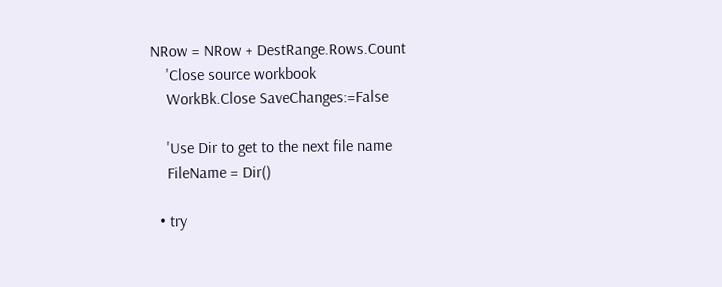NRow = NRow + DestRange.Rows.Count
    'Close source workbook
    WorkBk.Close SaveChanges:=False

    'Use Dir to get to the next file name
    FileName = Dir()

  • try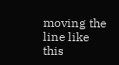moving the line like this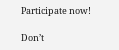Participate now!

Don’t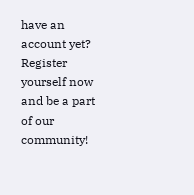have an account yet? Register yourself now and be a part of our community!